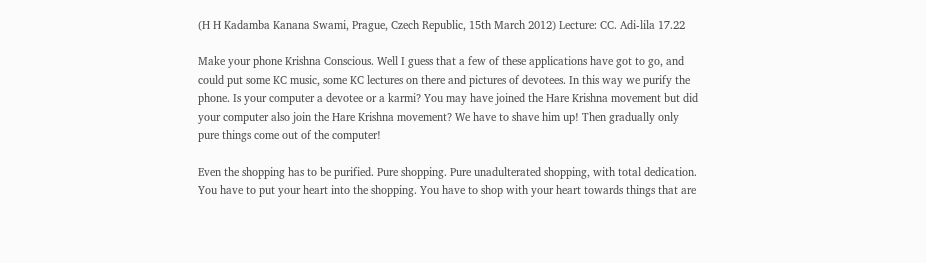(H H Kadamba Kanana Swami, Prague, Czech Republic, 15th March 2012) Lecture: CC. Adi-lila 17.22

Make your phone Krishna Conscious. Well I guess that a few of these applications have got to go, and could put some KC music, some KC lectures on there and pictures of devotees. In this way we purify the phone. Is your computer a devotee or a karmi? You may have joined the Hare Krishna movement but did your computer also join the Hare Krishna movement? We have to shave him up! Then gradually only pure things come out of the computer!

Even the shopping has to be purified. Pure shopping. Pure unadulterated shopping, with total dedication. You have to put your heart into the shopping. You have to shop with your heart towards things that are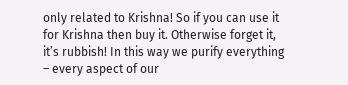only related to Krishna! So if you can use it for Krishna then buy it. Otherwise forget it, it’s rubbish! In this way we purify everything – every aspect of our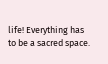life! Everything has to be a sacred space.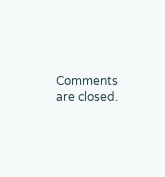Comments are closed.